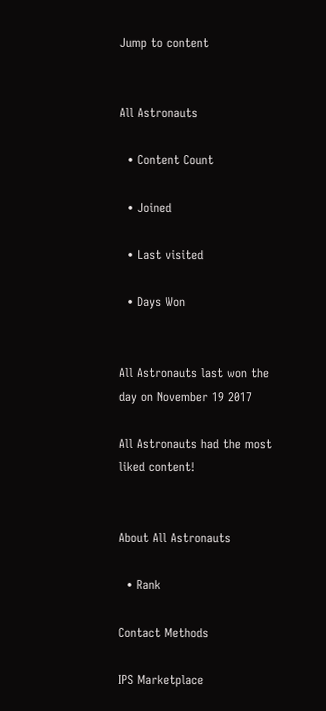Jump to content


All Astronauts

  • Content Count

  • Joined

  • Last visited

  • Days Won


All Astronauts last won the day on November 19 2017

All Astronauts had the most liked content!


About All Astronauts

  • Rank

Contact Methods

IPS Marketplace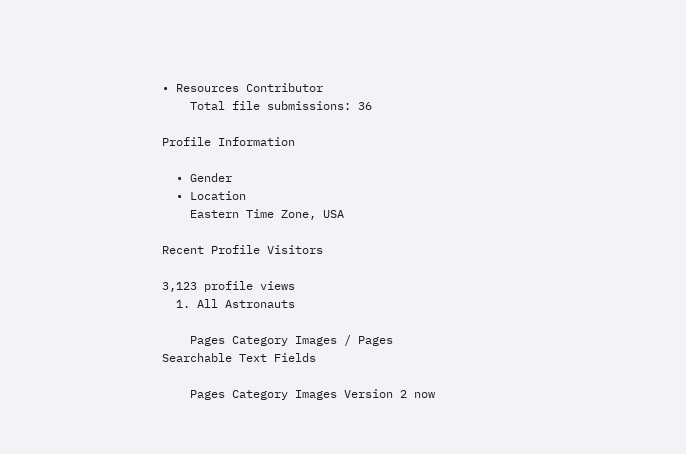• Resources Contributor
    Total file submissions: 36

Profile Information

  • Gender
  • Location
    Eastern Time Zone, USA

Recent Profile Visitors

3,123 profile views
  1. All Astronauts

    Pages Category Images / Pages Searchable Text Fields

    Pages Category Images Version 2 now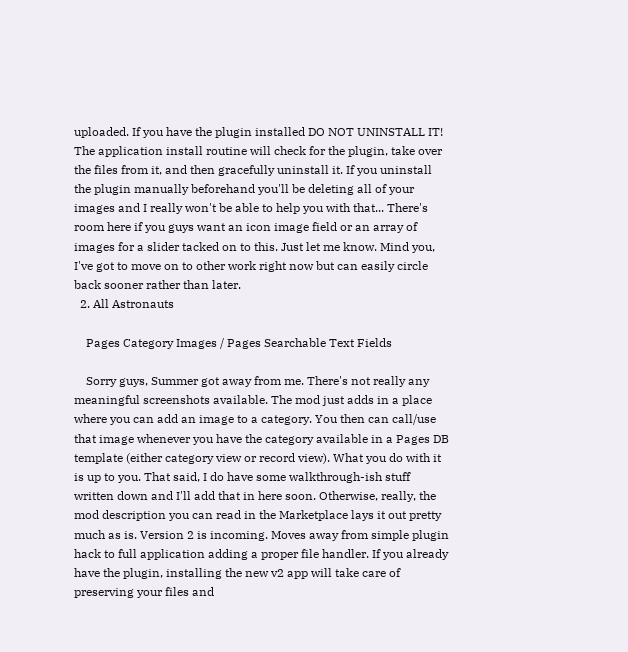uploaded. If you have the plugin installed DO NOT UNINSTALL IT! The application install routine will check for the plugin, take over the files from it, and then gracefully uninstall it. If you uninstall the plugin manually beforehand you'll be deleting all of your images and I really won't be able to help you with that... There's room here if you guys want an icon image field or an array of images for a slider tacked on to this. Just let me know. Mind you, I've got to move on to other work right now but can easily circle back sooner rather than later.
  2. All Astronauts

    Pages Category Images / Pages Searchable Text Fields

    Sorry guys, Summer got away from me. There's not really any meaningful screenshots available. The mod just adds in a place where you can add an image to a category. You then can call/use that image whenever you have the category available in a Pages DB template (either category view or record view). What you do with it is up to you. That said, I do have some walkthrough-ish stuff written down and I'll add that in here soon. Otherwise, really, the mod description you can read in the Marketplace lays it out pretty much as is. Version 2 is incoming. Moves away from simple plugin hack to full application adding a proper file handler. If you already have the plugin, installing the new v2 app will take care of preserving your files and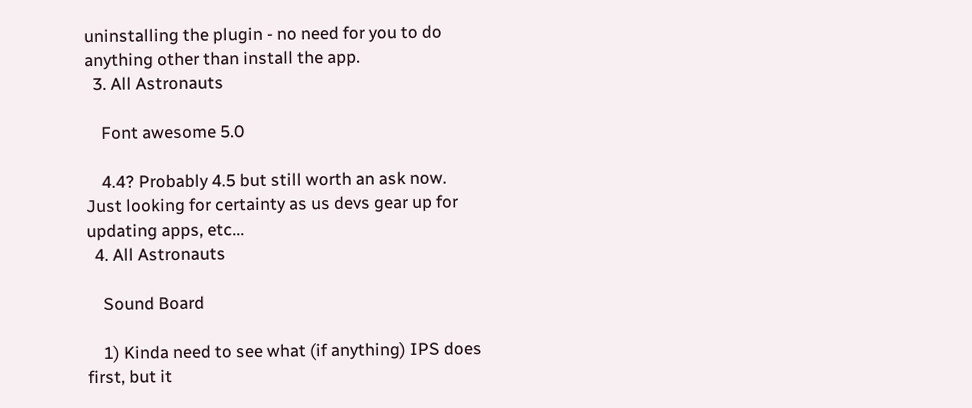uninstalling the plugin - no need for you to do anything other than install the app.
  3. All Astronauts

    Font awesome 5.0

    4.4? Probably 4.5 but still worth an ask now. Just looking for certainty as us devs gear up for updating apps, etc...
  4. All Astronauts

    Sound Board

    1) Kinda need to see what (if anything) IPS does first, but it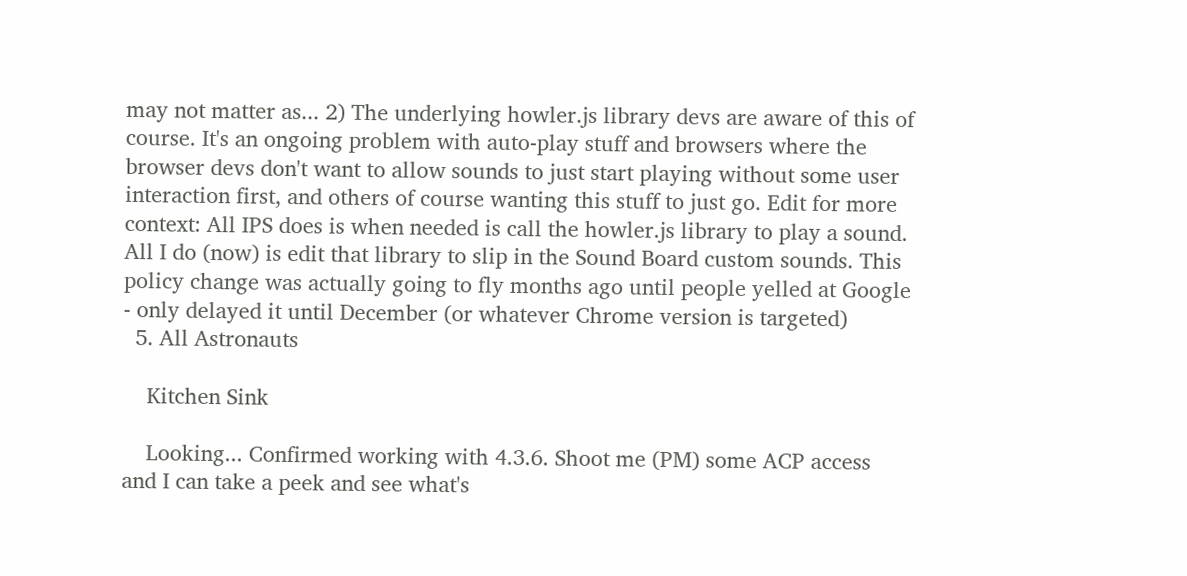may not matter as... 2) The underlying howler.js library devs are aware of this of course. It's an ongoing problem with auto-play stuff and browsers where the browser devs don't want to allow sounds to just start playing without some user interaction first, and others of course wanting this stuff to just go. Edit for more context: All IPS does is when needed is call the howler.js library to play a sound. All I do (now) is edit that library to slip in the Sound Board custom sounds. This policy change was actually going to fly months ago until people yelled at Google - only delayed it until December (or whatever Chrome version is targeted)
  5. All Astronauts

    Kitchen Sink

    Looking... Confirmed working with 4.3.6. Shoot me (PM) some ACP access and I can take a peek and see what's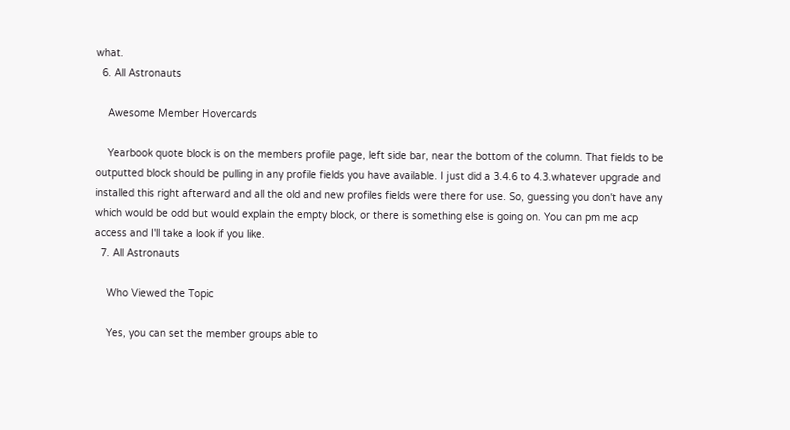what.
  6. All Astronauts

    Awesome Member Hovercards

    Yearbook quote block is on the members profile page, left side bar, near the bottom of the column. That fields to be outputted block should be pulling in any profile fields you have available. I just did a 3.4.6 to 4.3.whatever upgrade and installed this right afterward and all the old and new profiles fields were there for use. So, guessing you don't have any which would be odd but would explain the empty block, or there is something else is going on. You can pm me acp access and I'll take a look if you like.
  7. All Astronauts

    Who Viewed the Topic

    Yes, you can set the member groups able to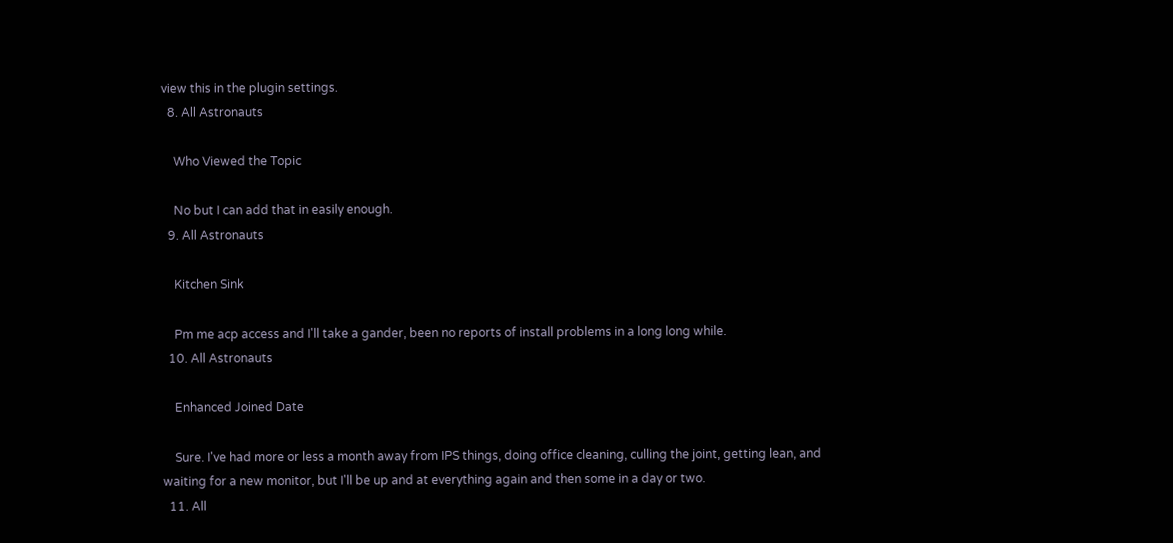view this in the plugin settings.
  8. All Astronauts

    Who Viewed the Topic

    No but I can add that in easily enough.
  9. All Astronauts

    Kitchen Sink

    Pm me acp access and I'll take a gander, been no reports of install problems in a long long while.
  10. All Astronauts

    Enhanced Joined Date

    Sure. I've had more or less a month away from IPS things, doing office cleaning, culling the joint, getting lean, and waiting for a new monitor, but I'll be up and at everything again and then some in a day or two.
  11. All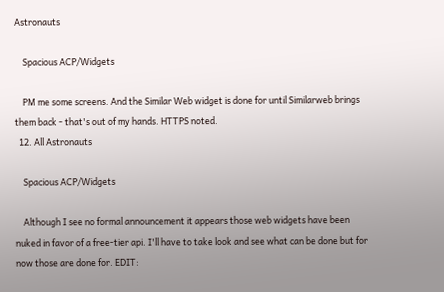Astronauts

    Spacious ACP/Widgets

    PM me some screens. And the Similar Web widget is done for until Similarweb brings them back - that's out of my hands. HTTPS noted.
  12. All Astronauts

    Spacious ACP/Widgets

    Although I see no formal announcement it appears those web widgets have been nuked in favor of a free-tier api. I'll have to take look and see what can be done but for now those are done for. EDIT: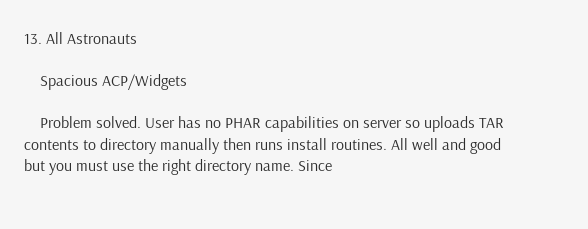13. All Astronauts

    Spacious ACP/Widgets

    Problem solved. User has no PHAR capabilities on server so uploads TAR contents to directory manually then runs install routines. All well and good but you must use the right directory name. Since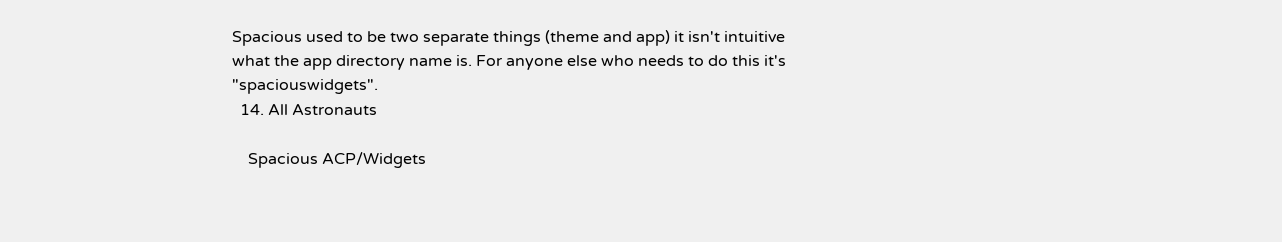Spacious used to be two separate things (theme and app) it isn't intuitive what the app directory name is. For anyone else who needs to do this it's "spaciouswidgets".
  14. All Astronauts

    Spacious ACP/Widgets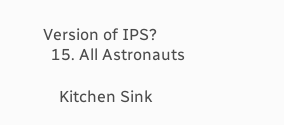Version of IPS?
  15. All Astronauts

    Kitchen Sink